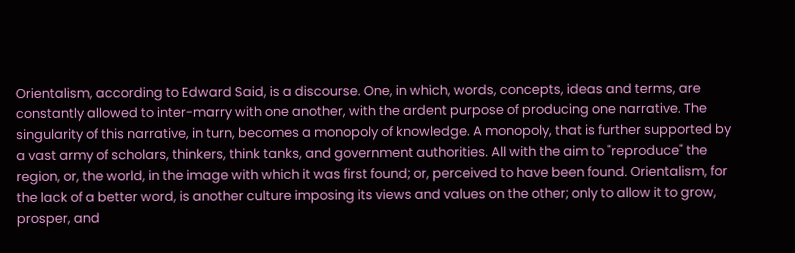Orientalism, according to Edward Said, is a discourse. One, in which, words, concepts, ideas and terms, are constantly allowed to inter-marry with one another, with the ardent purpose of producing one narrative. The singularity of this narrative, in turn, becomes a monopoly of knowledge. A monopoly, that is further supported by a vast army of scholars, thinkers, think tanks, and government authorities. All with the aim to "reproduce" the region, or, the world, in the image with which it was first found; or, perceived to have been found. Orientalism, for the lack of a better word, is another culture imposing its views and values on the other; only to allow it to grow, prosper, and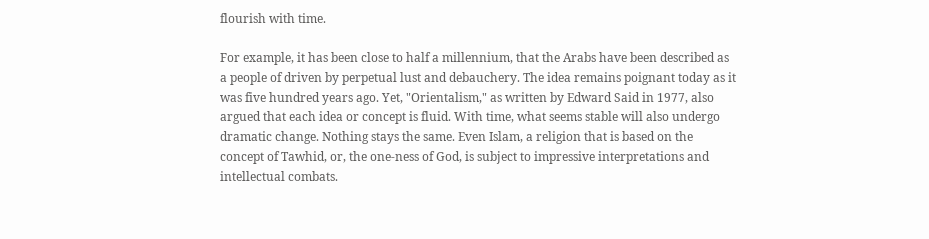flourish with time.

For example, it has been close to half a millennium, that the Arabs have been described as a people of driven by perpetual lust and debauchery. The idea remains poignant today as it was five hundred years ago. Yet, "Orientalism," as written by Edward Said in 1977, also argued that each idea or concept is fluid. With time, what seems stable will also undergo dramatic change. Nothing stays the same. Even Islam, a religion that is based on the concept of Tawhid, or, the one-ness of God, is subject to impressive interpretations and intellectual combats.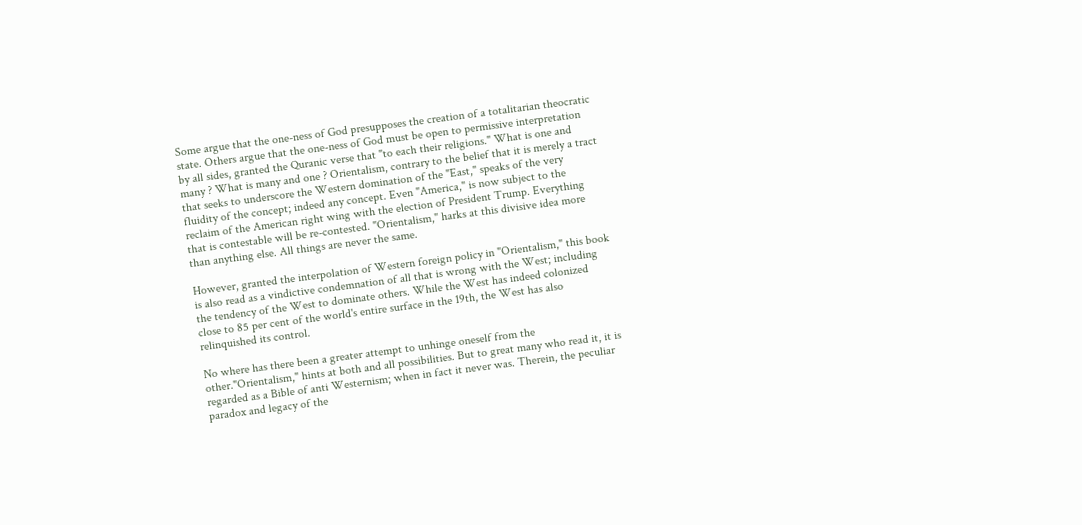Some argue that the one-ness of God presupposes the creation of a totalitarian theocratic state. Others argue that the one-ness of God must be open to permissive interpretation by all sides, granted the Quranic verse that "to each their religions." What is one and many ? What is many and one ? Orientalism, contrary to the belief that it is merely a tract that seeks to underscore the Western domination of the "East," speaks of the very fluidity of the concept; indeed any concept. Even "America," is now subject to the reclaim of the American right wing with the election of President Trump. Everything that is contestable will be re-contested. "Orientalism," harks at this divisive idea more than anything else. All things are never the same.

However, granted the interpolation of Western foreign policy in "Orientalism," this book is also read as a vindictive condemnation of all that is wrong with the West; including the tendency of the West to dominate others. While the West has indeed colonized close to 85 per cent of the world's entire surface in the 19th, the West has also relinquished its control.

No where has there been a greater attempt to unhinge oneself from the other."Orientalism," hints at both and all possibilities. But to great many who read it, it is regarded as a Bible of anti Westernism; when in fact it never was. Therein, the peculiar paradox and legacy of the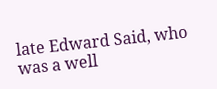late Edward Said, who was a well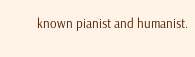known pianist and humanist.